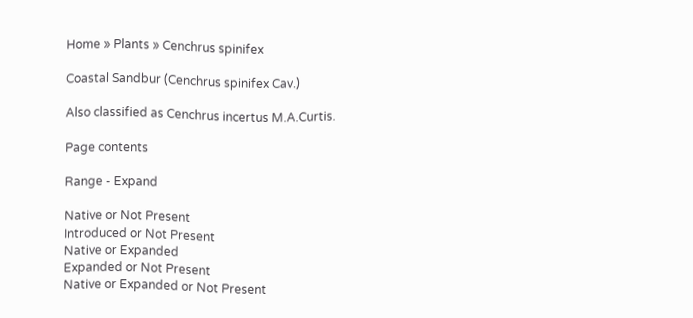Home » Plants » Cenchrus spinifex

Coastal Sandbur (Cenchrus spinifex Cav.)

Also classified as Cenchrus incertus M.A.Curtis.

Page contents

Range - Expand

Native or Not Present
Introduced or Not Present
Native or Expanded
Expanded or Not Present
Native or Expanded or Not Present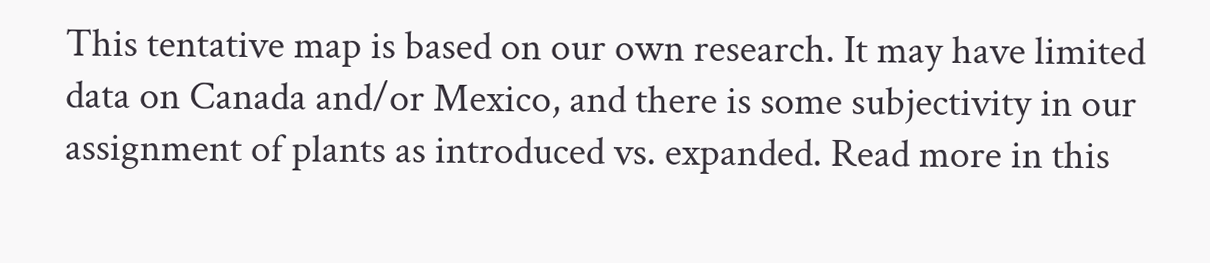This tentative map is based on our own research. It may have limited data on Canada and/or Mexico, and there is some subjectivity in our assignment of plants as introduced vs. expanded. Read more in this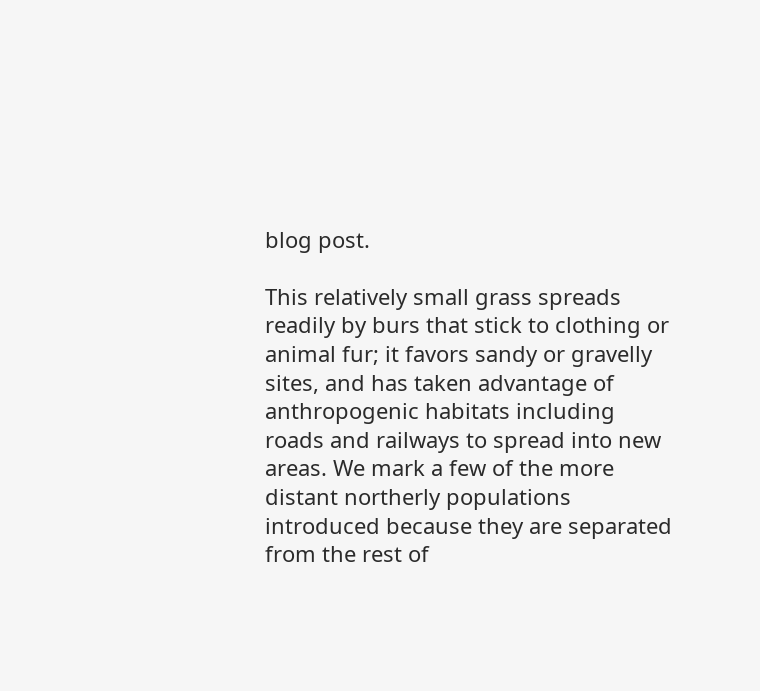blog post.

This relatively small grass spreads readily by burs that stick to clothing or animal fur; it favors sandy or gravelly sites, and has taken advantage of anthropogenic habitats including roads and railways to spread into new areas. We mark a few of the more distant northerly populations introduced because they are separated from the rest of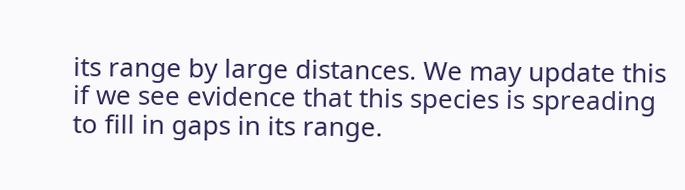its range by large distances. We may update this if we see evidence that this species is spreading to fill in gaps in its range.